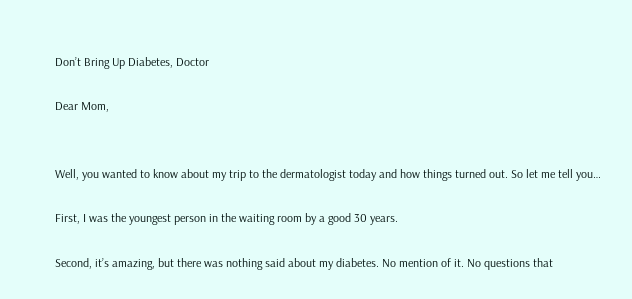Don’t Bring Up Diabetes, Doctor

Dear Mom,


Well, you wanted to know about my trip to the dermatologist today and how things turned out. So let me tell you…

First, I was the youngest person in the waiting room by a good 30 years.

Second, it’s amazing, but there was nothing said about my diabetes. No mention of it. No questions that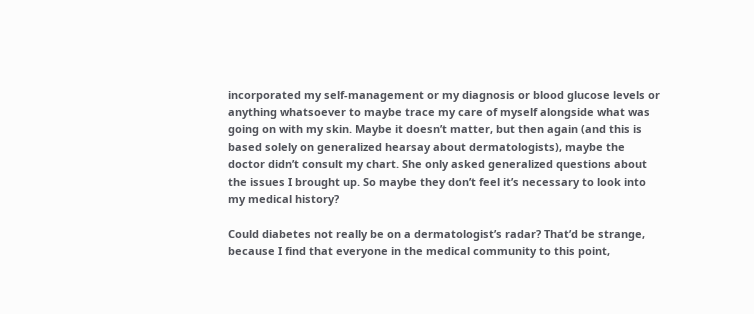incorporated my self-management or my diagnosis or blood glucose levels or anything whatsoever to maybe trace my care of myself alongside what was going on with my skin. Maybe it doesn’t matter, but then again (and this is based solely on generalized hearsay about dermatologists), maybe the doctor didn’t consult my chart. She only asked generalized questions about the issues I brought up. So maybe they don’t feel it’s necessary to look into my medical history?

Could diabetes not really be on a dermatologist’s radar? That’d be strange, because I find that everyone in the medical community to this point,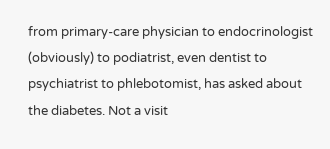from primary-care physician to endocrinologist (obviously) to podiatrist, even dentist to psychiatrist to phlebotomist, has asked about the diabetes. Not a visit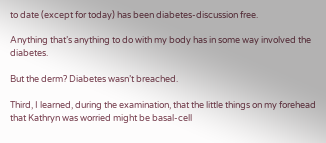to date (except for today) has been diabetes-discussion free.

Anything that’s anything to do with my body has in some way involved the diabetes.

But the derm? Diabetes wasn’t breached.

Third, I learned, during the examination, that the little things on my forehead that Kathryn was worried might be basal-cell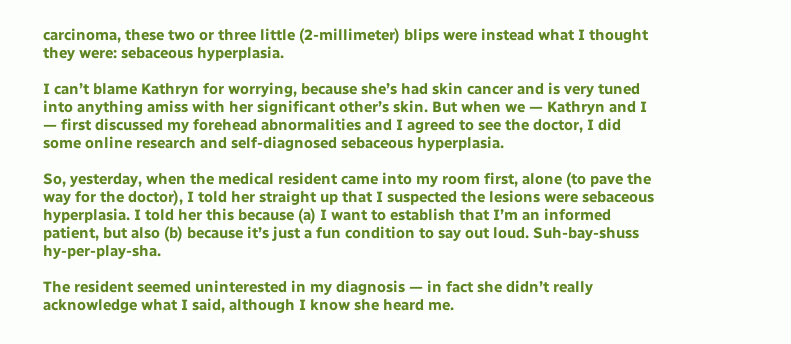carcinoma, these two or three little (2-millimeter) blips were instead what I thought they were: sebaceous hyperplasia.

I can’t blame Kathryn for worrying, because she’s had skin cancer and is very tuned into anything amiss with her significant other’s skin. But when we — Kathryn and I — first discussed my forehead abnormalities and I agreed to see the doctor, I did some online research and self-diagnosed sebaceous hyperplasia.

So, yesterday, when the medical resident came into my room first, alone (to pave the way for the doctor), I told her straight up that I suspected the lesions were sebaceous hyperplasia. I told her this because (a) I want to establish that I’m an informed patient, but also (b) because it’s just a fun condition to say out loud. Suh-bay-shuss hy-per-play-sha.

The resident seemed uninterested in my diagnosis — in fact she didn’t really acknowledge what I said, although I know she heard me.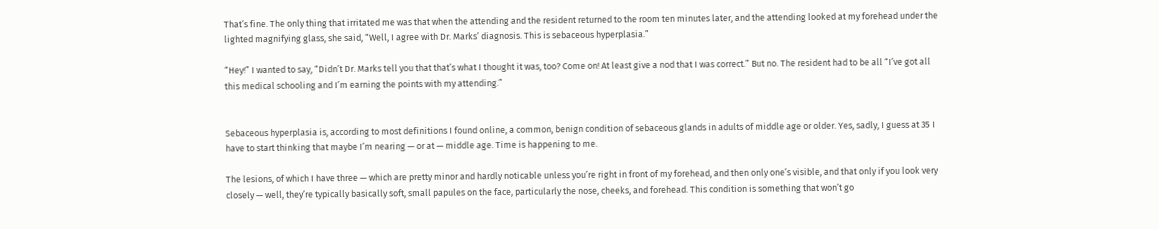That’s fine. The only thing that irritated me was that when the attending and the resident returned to the room ten minutes later, and the attending looked at my forehead under the lighted magnifying glass, she said, “Well, I agree with Dr. Marks’ diagnosis. This is sebaceous hyperplasia.”

“Hey!” I wanted to say, “Didn’t Dr. Marks tell you that that’s what I thought it was, too? Come on! At least give a nod that I was correct.” But no. The resident had to be all “I’ve got all this medical schooling and I’m earning the points with my attending.”


Sebaceous hyperplasia is, according to most definitions I found online, a common, benign condition of sebaceous glands in adults of middle age or older. Yes, sadly, I guess at 35 I have to start thinking that maybe I’m nearing — or at — middle age. Time is happening to me.

The lesions, of which I have three — which are pretty minor and hardly noticable unless you’re right in front of my forehead, and then only one’s visible, and that only if you look very closely — well, they’re typically basically soft, small papules on the face, particularly the nose, cheeks, and forehead. This condition is something that won’t go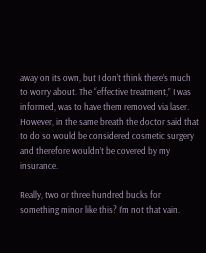away on its own, but I don’t think there’s much to worry about. The “effective treatment,” I was informed, was to have them removed via laser. However, in the same breath the doctor said that to do so would be considered cosmetic surgery and therefore wouldn’t be covered by my insurance.

Really, two or three hundred bucks for something minor like this? I’m not that vain.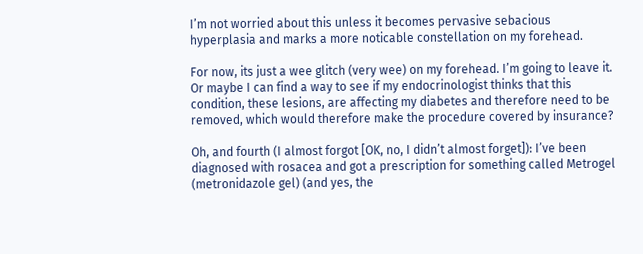I’m not worried about this unless it becomes pervasive sebacious hyperplasia and marks a more noticable constellation on my forehead.

For now, its just a wee glitch (very wee) on my forehead. I’m going to leave it. Or maybe I can find a way to see if my endocrinologist thinks that this condition, these lesions, are affecting my diabetes and therefore need to be removed, which would therefore make the procedure covered by insurance?

Oh, and fourth (I almost forgot [OK, no, I didn’t almost forget]): I’ve been diagnosed with rosacea and got a prescription for something called Metrogel (metronidazole gel) (and yes, the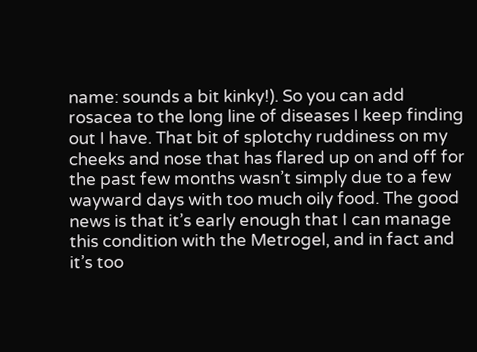name: sounds a bit kinky!). So you can add rosacea to the long line of diseases I keep finding out I have. That bit of splotchy ruddiness on my cheeks and nose that has flared up on and off for the past few months wasn’t simply due to a few wayward days with too much oily food. The good news is that it’s early enough that I can manage this condition with the Metrogel, and in fact and it’s too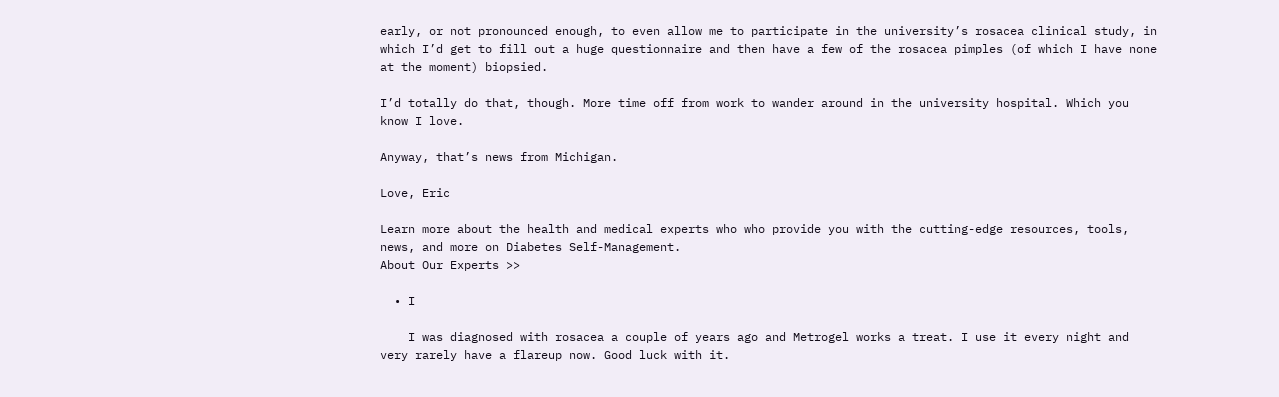early, or not pronounced enough, to even allow me to participate in the university’s rosacea clinical study, in which I’d get to fill out a huge questionnaire and then have a few of the rosacea pimples (of which I have none at the moment) biopsied.

I’d totally do that, though. More time off from work to wander around in the university hospital. Which you know I love.

Anyway, that’s news from Michigan.

Love, Eric

Learn more about the health and medical experts who who provide you with the cutting-edge resources, tools, news, and more on Diabetes Self-Management.
About Our Experts >>

  • I

    I was diagnosed with rosacea a couple of years ago and Metrogel works a treat. I use it every night and very rarely have a flareup now. Good luck with it.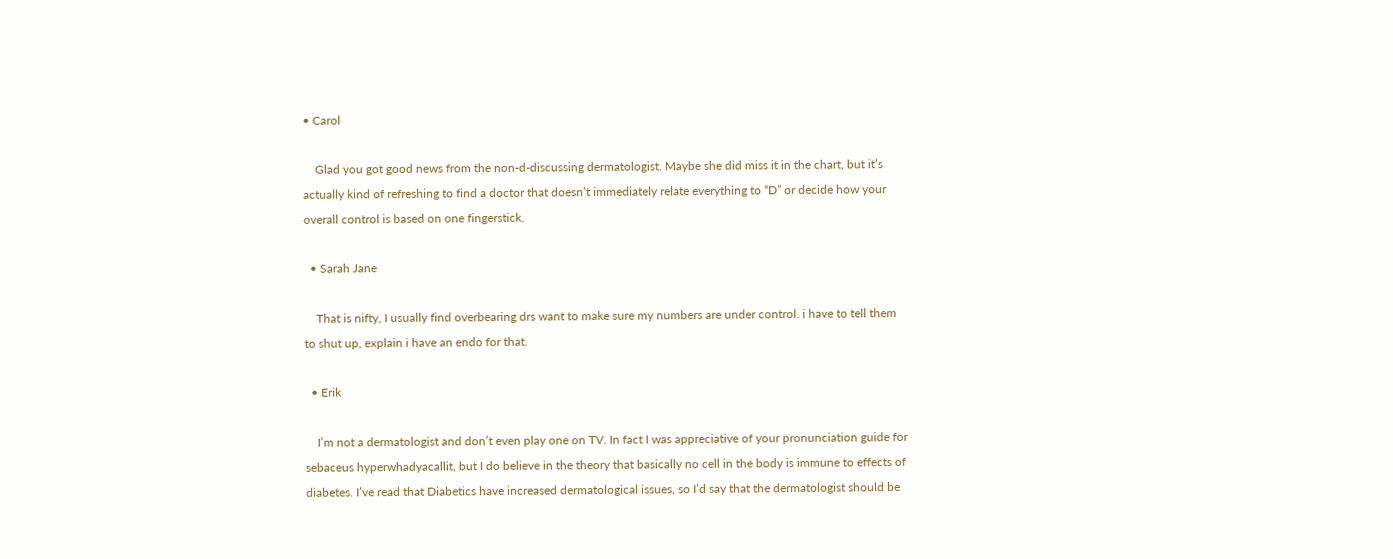• Carol

    Glad you got good news from the non-d-discussing dermatologist. Maybe she did miss it in the chart, but it’s actually kind of refreshing to find a doctor that doesn’t immediately relate everything to “D” or decide how your overall control is based on one fingerstick.

  • Sarah Jane

    That is nifty, I usually find overbearing drs want to make sure my numbers are under control. i have to tell them to shut up, explain i have an endo for that.

  • Erik

    I’m not a dermatologist and don’t even play one on TV. In fact I was appreciative of your pronunciation guide for sebaceus hyperwhadyacallit, but I do believe in the theory that basically no cell in the body is immune to effects of diabetes. I’ve read that Diabetics have increased dermatological issues, so I’d say that the dermatologist should be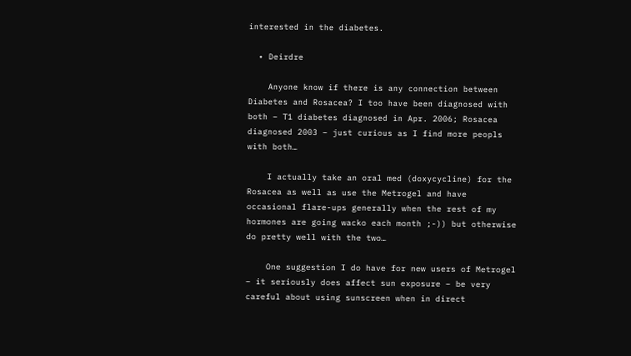interested in the diabetes.

  • Deirdre

    Anyone know if there is any connection between Diabetes and Rosacea? I too have been diagnosed with both – T1 diabetes diagnosed in Apr. 2006; Rosacea diagnosed 2003 – just curious as I find more peopls with both…

    I actually take an oral med (doxycycline) for the Rosacea as well as use the Metrogel and have occasional flare-ups generally when the rest of my hormones are going wacko each month ;-)) but otherwise do pretty well with the two…

    One suggestion I do have for new users of Metrogel – it seriously does affect sun exposure – be very careful about using sunscreen when in direct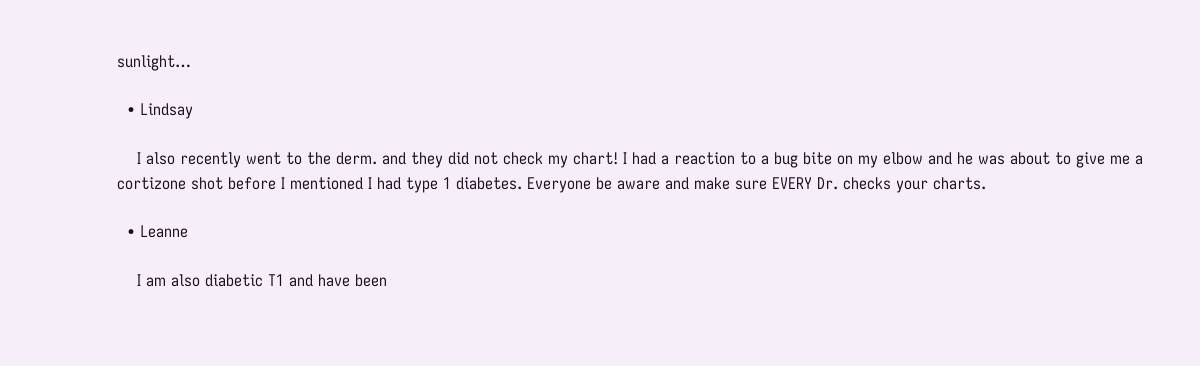sunlight…

  • Lindsay

    I also recently went to the derm. and they did not check my chart! I had a reaction to a bug bite on my elbow and he was about to give me a cortizone shot before I mentioned I had type 1 diabetes. Everyone be aware and make sure EVERY Dr. checks your charts.

  • Leanne

    I am also diabetic T1 and have been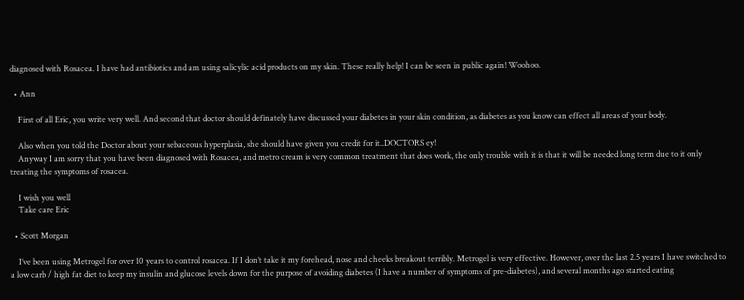diagnosed with Rosacea. I have had antibiotics and am using salicylic acid products on my skin. These really help! I can be seen in public again! Woohoo.

  • Ann

    First of all Eric, you write very well. And second that doctor should definately have discussed your diabetes in your skin condition, as diabetes as you know can effect all areas of your body.

    Also when you told the Doctor about your sebaceous hyperplasia, she should have given you credit for it..DOCTORS ey!
    Anyway I am sorry that you have been diagnosed with Rosacea, and metro cream is very common treatment that does work, the only trouble with it is that it will be needed long term due to it only treating the symptoms of rosacea.

    I wish you well
    Take care Eric

  • Scott Morgan

    I’ve been using Metrogel for over 10 years to control rosacea. If I don’t take it my forehead, nose and cheeks breakout terribly. Metrogel is very effective. However, over the last 2.5 years I have switched to a low carb / high fat diet to keep my insulin and glucose levels down for the purpose of avoiding diabetes (I have a number of symptoms of pre-diabetes), and several months ago started eating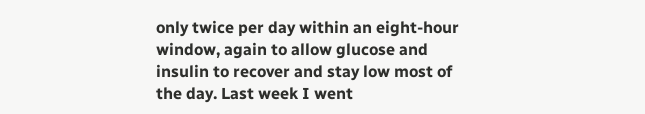only twice per day within an eight-hour window, again to allow glucose and insulin to recover and stay low most of the day. Last week I went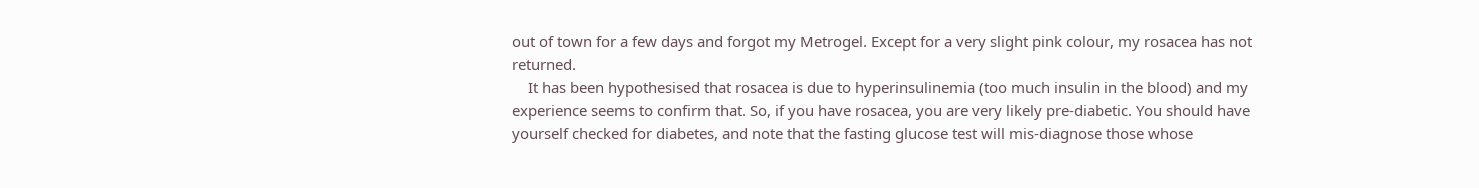out of town for a few days and forgot my Metrogel. Except for a very slight pink colour, my rosacea has not returned.
    It has been hypothesised that rosacea is due to hyperinsulinemia (too much insulin in the blood) and my experience seems to confirm that. So, if you have rosacea, you are very likely pre-diabetic. You should have yourself checked for diabetes, and note that the fasting glucose test will mis-diagnose those whose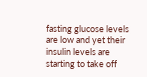fasting glucose levels are low and yet their insulin levels are starting to take off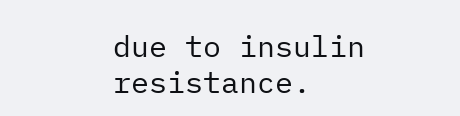due to insulin resistance.